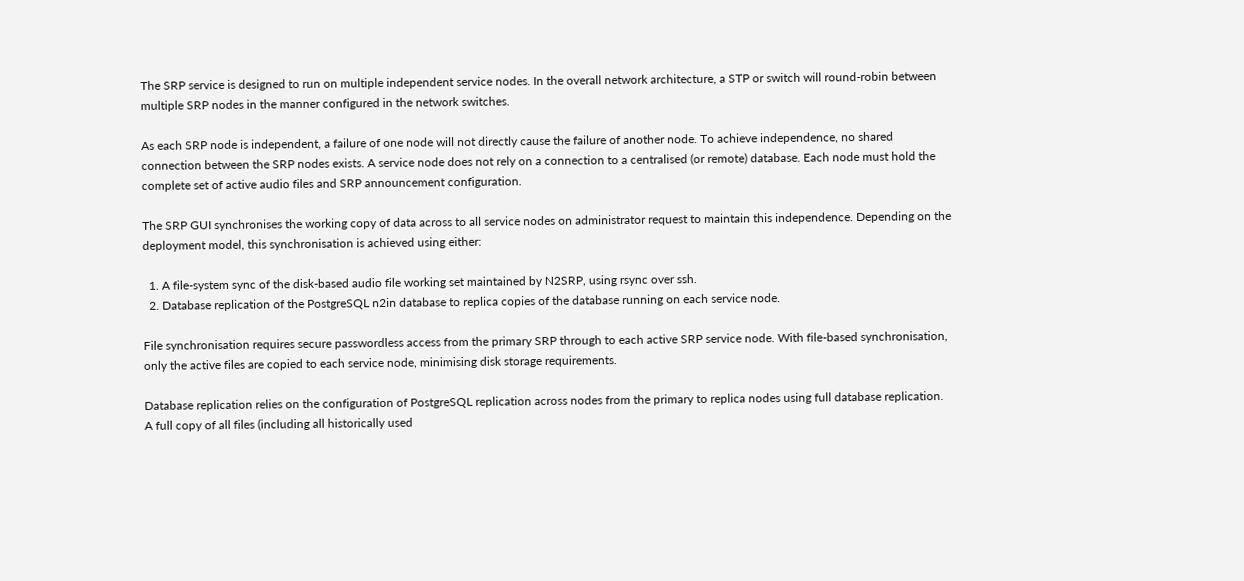The SRP service is designed to run on multiple independent service nodes. In the overall network architecture, a STP or switch will round-robin between multiple SRP nodes in the manner configured in the network switches.

As each SRP node is independent, a failure of one node will not directly cause the failure of another node. To achieve independence, no shared connection between the SRP nodes exists. A service node does not rely on a connection to a centralised (or remote) database. Each node must hold the complete set of active audio files and SRP announcement configuration.

The SRP GUI synchronises the working copy of data across to all service nodes on administrator request to maintain this independence. Depending on the deployment model, this synchronisation is achieved using either:

  1. A file-system sync of the disk-based audio file working set maintained by N2SRP, using rsync over ssh.
  2. Database replication of the PostgreSQL n2in database to replica copies of the database running on each service node.

File synchronisation requires secure passwordless access from the primary SRP through to each active SRP service node. With file-based synchronisation, only the active files are copied to each service node, minimising disk storage requirements.

Database replication relies on the configuration of PostgreSQL replication across nodes from the primary to replica nodes using full database replication. A full copy of all files (including all historically used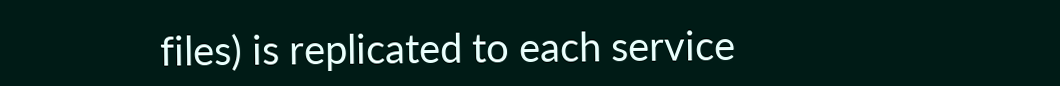files) is replicated to each service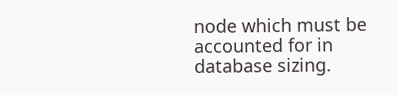node which must be accounted for in database sizing.